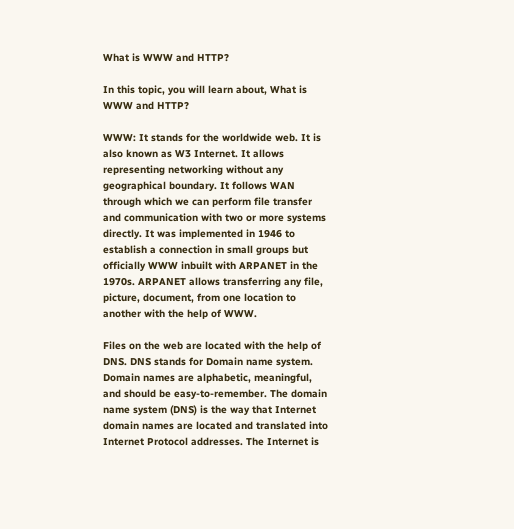What is WWW and HTTP?

In this topic, you will learn about, What is WWW and HTTP?

WWW: It stands for the worldwide web. It is also known as W3 Internet. It allows representing networking without any geographical boundary. It follows WAN through which we can perform file transfer and communication with two or more systems directly. It was implemented in 1946 to establish a connection in small groups but officially WWW inbuilt with ARPANET in the 1970s. ARPANET allows transferring any file, picture, document, from one location to another with the help of WWW.

Files on the web are located with the help of DNS. DNS stands for Domain name system. Domain names are alphabetic, meaningful, and should be easy-to-remember. The domain name system (DNS) is the way that Internet domain names are located and translated into Internet Protocol addresses. The Internet is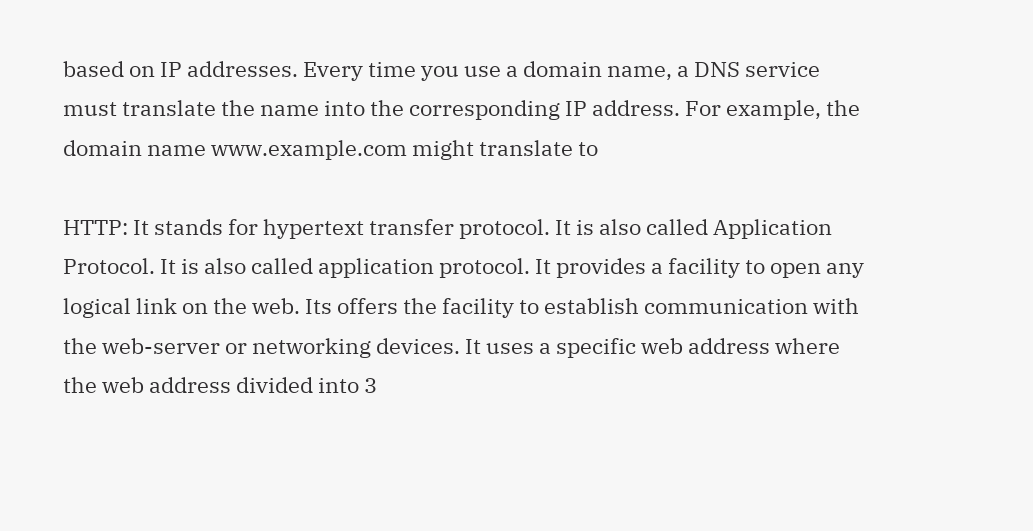based on IP addresses. Every time you use a domain name, a DNS service must translate the name into the corresponding IP address. For example, the domain name www.example.com might translate to

HTTP: It stands for hypertext transfer protocol. It is also called Application Protocol. It is also called application protocol. It provides a facility to open any logical link on the web. Its offers the facility to establish communication with the web-server or networking devices. It uses a specific web address where the web address divided into 3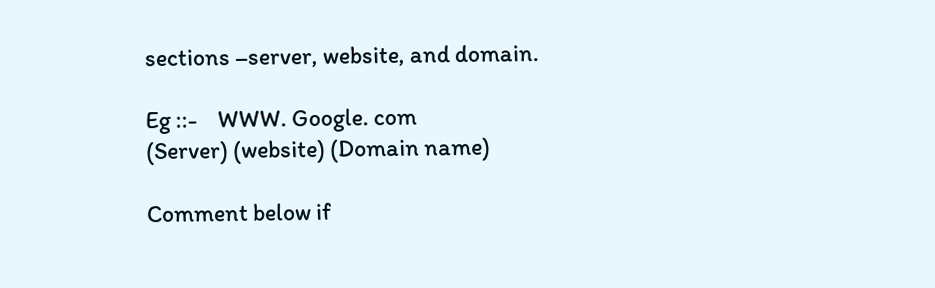sections –server, website, and domain.

Eg ::-    WWW. Google. com
(Server) (website) (Domain name)

Comment below if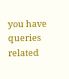you have queries related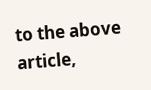to the above article,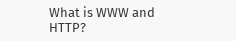What is WWW and HTTP?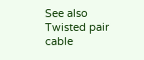See also  Twisted pair cable